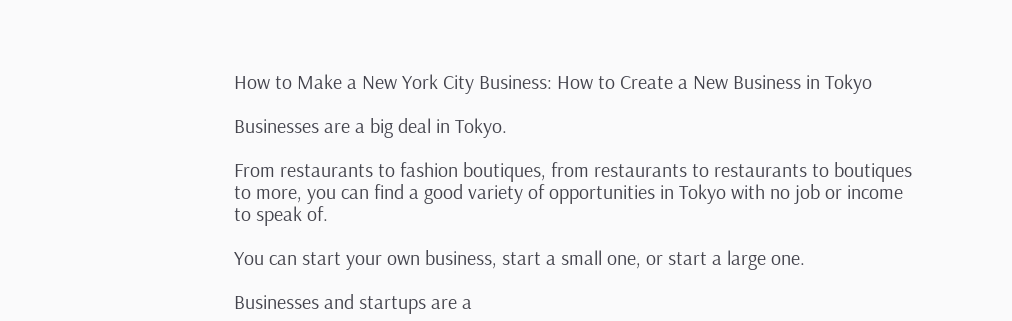How to Make a New York City Business: How to Create a New Business in Tokyo

Businesses are a big deal in Tokyo.

From restaurants to fashion boutiques, from restaurants to restaurants to boutiques to more, you can find a good variety of opportunities in Tokyo with no job or income to speak of.

You can start your own business, start a small one, or start a large one.

Businesses and startups are a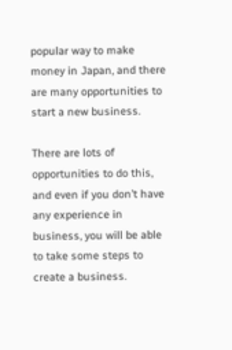popular way to make money in Japan, and there are many opportunities to start a new business.

There are lots of opportunities to do this, and even if you don’t have any experience in business, you will be able to take some steps to create a business.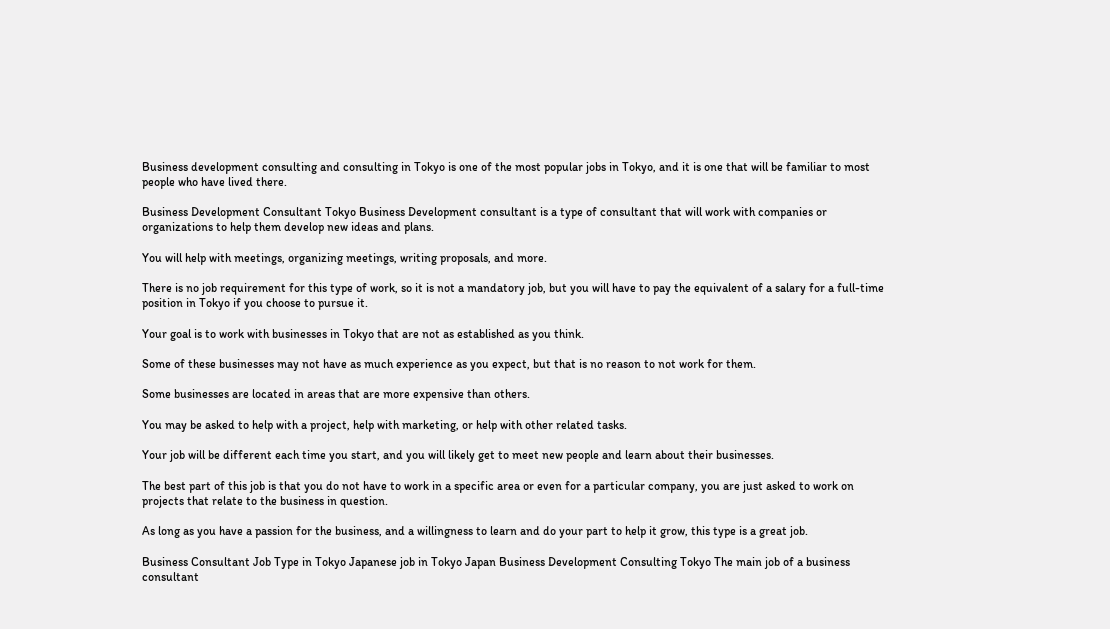Business development consulting and consulting in Tokyo is one of the most popular jobs in Tokyo, and it is one that will be familiar to most people who have lived there.

Business Development Consultant Tokyo Business Development consultant is a type of consultant that will work with companies or organizations to help them develop new ideas and plans.

You will help with meetings, organizing meetings, writing proposals, and more.

There is no job requirement for this type of work, so it is not a mandatory job, but you will have to pay the equivalent of a salary for a full-time position in Tokyo if you choose to pursue it.

Your goal is to work with businesses in Tokyo that are not as established as you think.

Some of these businesses may not have as much experience as you expect, but that is no reason to not work for them.

Some businesses are located in areas that are more expensive than others.

You may be asked to help with a project, help with marketing, or help with other related tasks.

Your job will be different each time you start, and you will likely get to meet new people and learn about their businesses.

The best part of this job is that you do not have to work in a specific area or even for a particular company, you are just asked to work on projects that relate to the business in question.

As long as you have a passion for the business, and a willingness to learn and do your part to help it grow, this type is a great job.

Business Consultant Job Type in Tokyo Japanese job in Tokyo Japan Business Development Consulting Tokyo The main job of a business consultant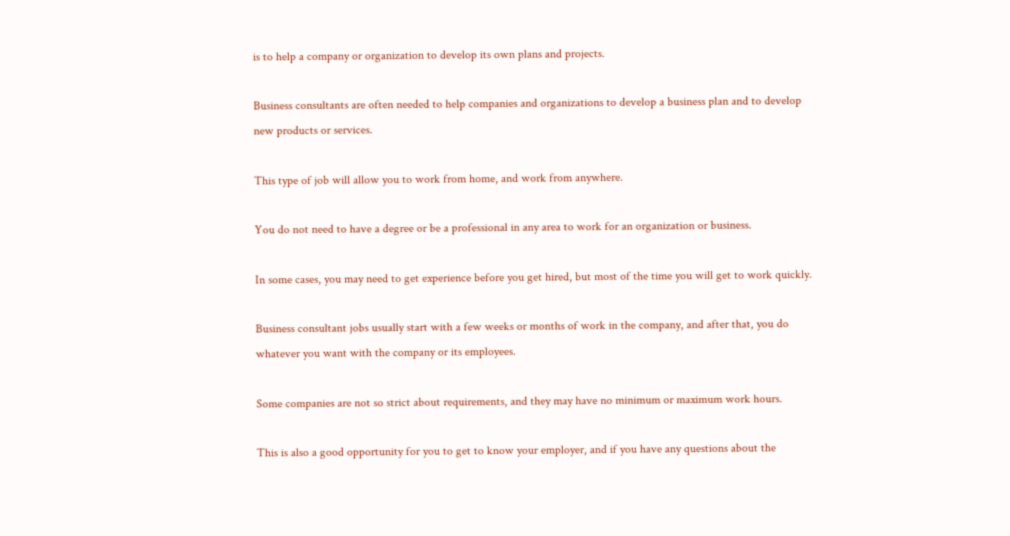is to help a company or organization to develop its own plans and projects.

Business consultants are often needed to help companies and organizations to develop a business plan and to develop new products or services.

This type of job will allow you to work from home, and work from anywhere.

You do not need to have a degree or be a professional in any area to work for an organization or business.

In some cases, you may need to get experience before you get hired, but most of the time you will get to work quickly.

Business consultant jobs usually start with a few weeks or months of work in the company, and after that, you do whatever you want with the company or its employees.

Some companies are not so strict about requirements, and they may have no minimum or maximum work hours.

This is also a good opportunity for you to get to know your employer, and if you have any questions about the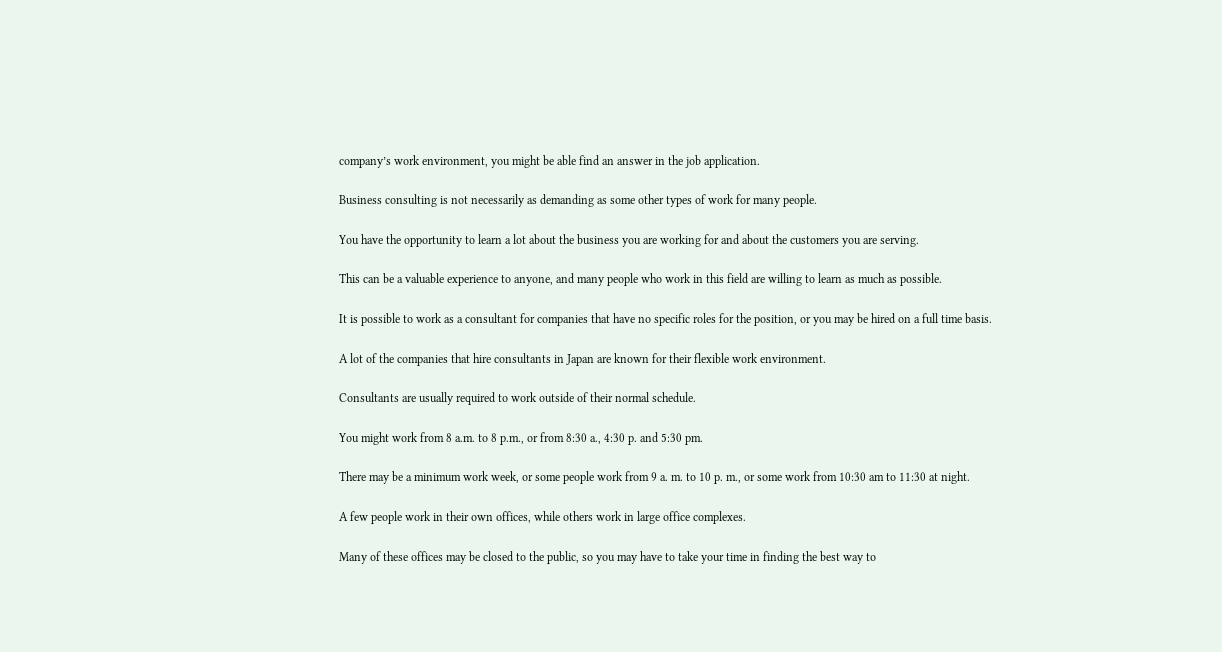company’s work environment, you might be able find an answer in the job application.

Business consulting is not necessarily as demanding as some other types of work for many people.

You have the opportunity to learn a lot about the business you are working for and about the customers you are serving.

This can be a valuable experience to anyone, and many people who work in this field are willing to learn as much as possible.

It is possible to work as a consultant for companies that have no specific roles for the position, or you may be hired on a full time basis.

A lot of the companies that hire consultants in Japan are known for their flexible work environment.

Consultants are usually required to work outside of their normal schedule.

You might work from 8 a.m. to 8 p.m., or from 8:30 a., 4:30 p. and 5:30 pm.

There may be a minimum work week, or some people work from 9 a. m. to 10 p. m., or some work from 10:30 am to 11:30 at night.

A few people work in their own offices, while others work in large office complexes.

Many of these offices may be closed to the public, so you may have to take your time in finding the best way to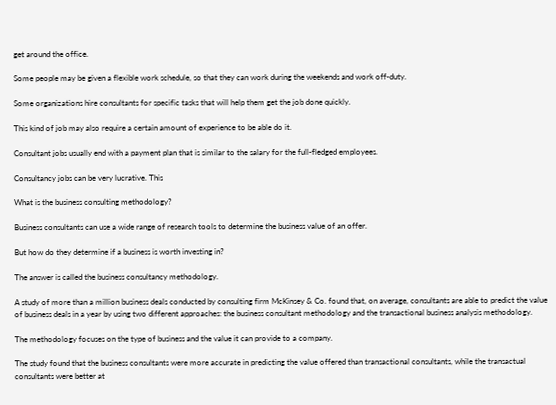get around the office.

Some people may be given a flexible work schedule, so that they can work during the weekends and work off-duty.

Some organizations hire consultants for specific tasks that will help them get the job done quickly.

This kind of job may also require a certain amount of experience to be able do it.

Consultant jobs usually end with a payment plan that is similar to the salary for the full-fledged employees.

Consultancy jobs can be very lucrative. This

What is the business consulting methodology?

Business consultants can use a wide range of research tools to determine the business value of an offer.

But how do they determine if a business is worth investing in?

The answer is called the business consultancy methodology.

A study of more than a million business deals conducted by consulting firm McKinsey & Co. found that, on average, consultants are able to predict the value of business deals in a year by using two different approaches: the business consultant methodology and the transactional business analysis methodology.

The methodology focuses on the type of business and the value it can provide to a company.

The study found that the business consultants were more accurate in predicting the value offered than transactional consultants, while the transactual consultants were better at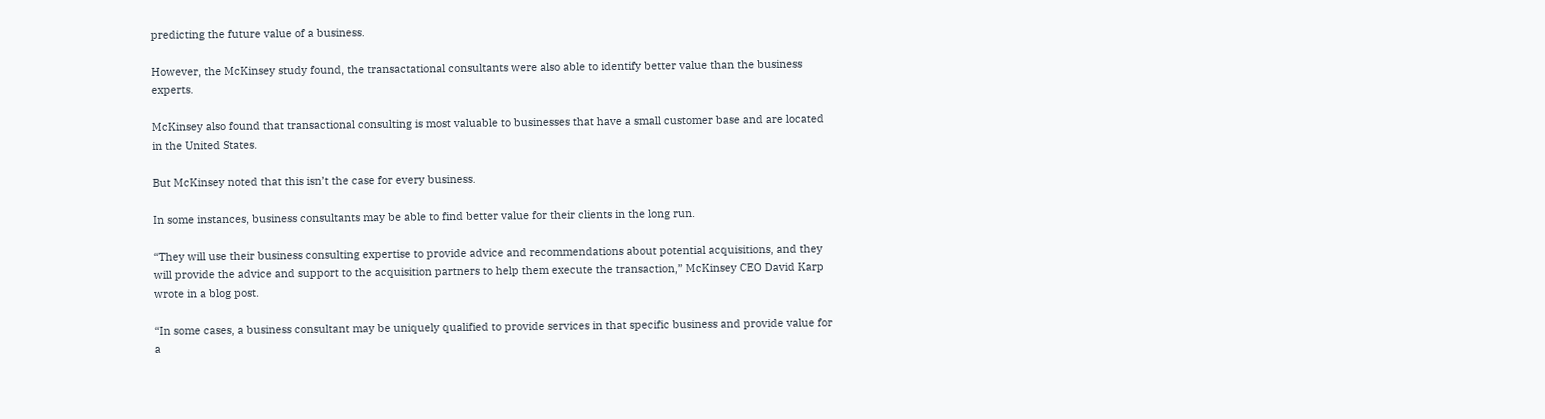predicting the future value of a business.

However, the McKinsey study found, the transactational consultants were also able to identify better value than the business experts.

McKinsey also found that transactional consulting is most valuable to businesses that have a small customer base and are located in the United States.

But McKinsey noted that this isn’t the case for every business.

In some instances, business consultants may be able to find better value for their clients in the long run.

“They will use their business consulting expertise to provide advice and recommendations about potential acquisitions, and they will provide the advice and support to the acquisition partners to help them execute the transaction,” McKinsey CEO David Karp wrote in a blog post.

“In some cases, a business consultant may be uniquely qualified to provide services in that specific business and provide value for a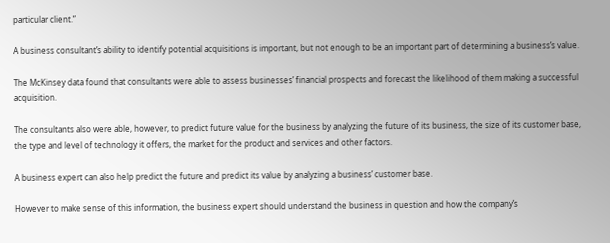particular client.”

A business consultant’s ability to identify potential acquisitions is important, but not enough to be an important part of determining a business’s value.

The McKinsey data found that consultants were able to assess businesses’ financial prospects and forecast the likelihood of them making a successful acquisition.

The consultants also were able, however, to predict future value for the business by analyzing the future of its business, the size of its customer base, the type and level of technology it offers, the market for the product and services and other factors.

A business expert can also help predict the future and predict its value by analyzing a business’ customer base.

However to make sense of this information, the business expert should understand the business in question and how the company’s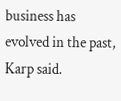business has evolved in the past, Karp said.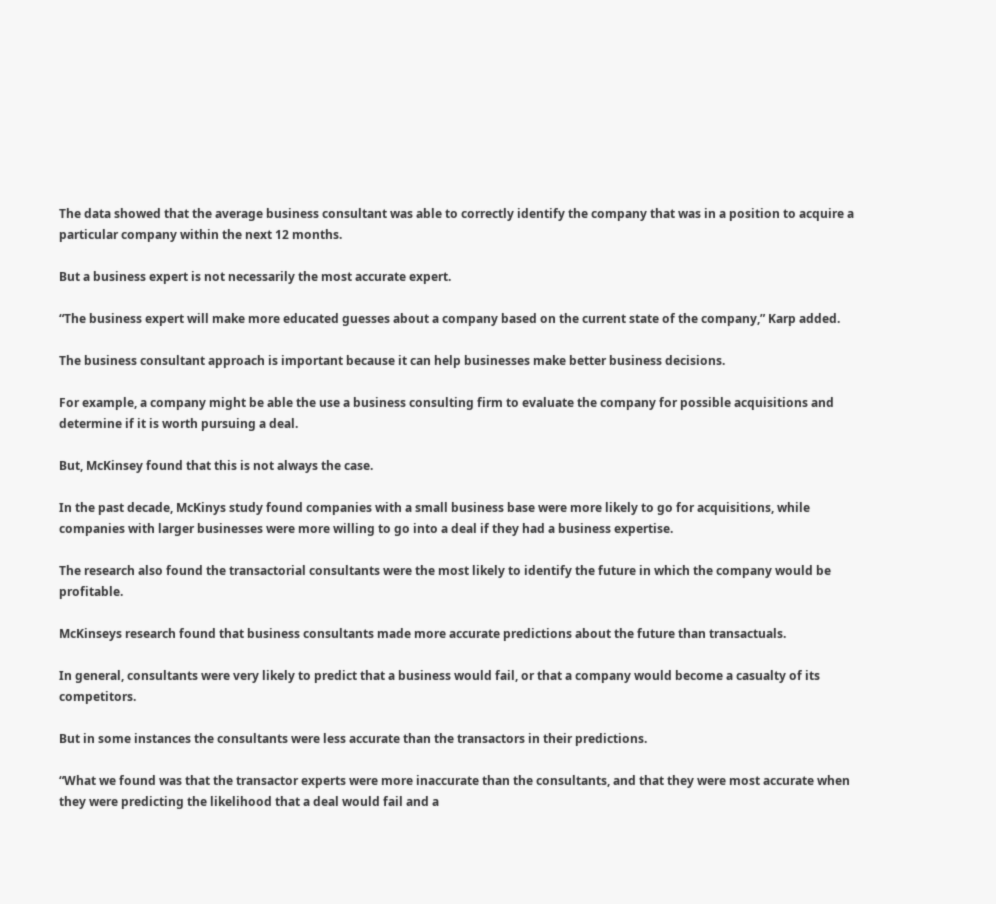The data showed that the average business consultant was able to correctly identify the company that was in a position to acquire a particular company within the next 12 months.

But a business expert is not necessarily the most accurate expert.

“The business expert will make more educated guesses about a company based on the current state of the company,” Karp added.

The business consultant approach is important because it can help businesses make better business decisions.

For example, a company might be able the use a business consulting firm to evaluate the company for possible acquisitions and determine if it is worth pursuing a deal.

But, McKinsey found that this is not always the case.

In the past decade, McKinys study found companies with a small business base were more likely to go for acquisitions, while companies with larger businesses were more willing to go into a deal if they had a business expertise.

The research also found the transactorial consultants were the most likely to identify the future in which the company would be profitable.

McKinseys research found that business consultants made more accurate predictions about the future than transactuals.

In general, consultants were very likely to predict that a business would fail, or that a company would become a casualty of its competitors.

But in some instances the consultants were less accurate than the transactors in their predictions.

“What we found was that the transactor experts were more inaccurate than the consultants, and that they were most accurate when they were predicting the likelihood that a deal would fail and a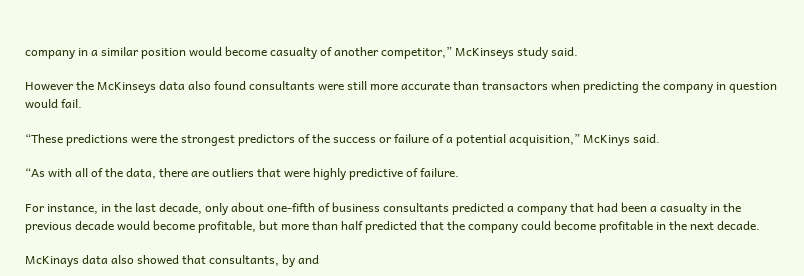company in a similar position would become casualty of another competitor,” McKinseys study said.

However the McKinseys data also found consultants were still more accurate than transactors when predicting the company in question would fail.

“These predictions were the strongest predictors of the success or failure of a potential acquisition,” McKinys said.

“As with all of the data, there are outliers that were highly predictive of failure.

For instance, in the last decade, only about one-fifth of business consultants predicted a company that had been a casualty in the previous decade would become profitable, but more than half predicted that the company could become profitable in the next decade.

McKinays data also showed that consultants, by and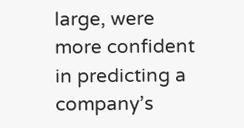large, were more confident in predicting a company’s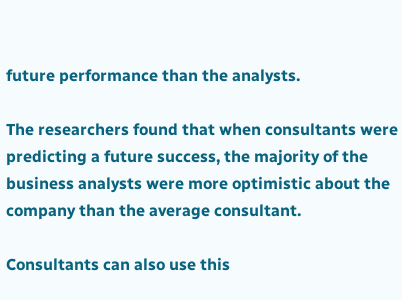future performance than the analysts.

The researchers found that when consultants were predicting a future success, the majority of the business analysts were more optimistic about the company than the average consultant.

Consultants can also use this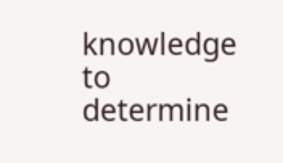knowledge to determine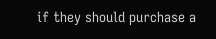if they should purchase a